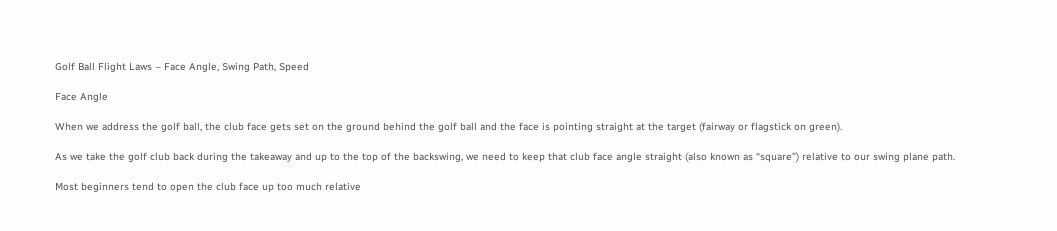Golf Ball Flight Laws – Face Angle, Swing Path, Speed

Face Angle

When we address the golf ball, the club face gets set on the ground behind the golf ball and the face is pointing straight at the target (fairway or flagstick on green).

As we take the golf club back during the takeaway and up to the top of the backswing, we need to keep that club face angle straight (also known as “square”) relative to our swing plane path.

Most beginners tend to open the club face up too much relative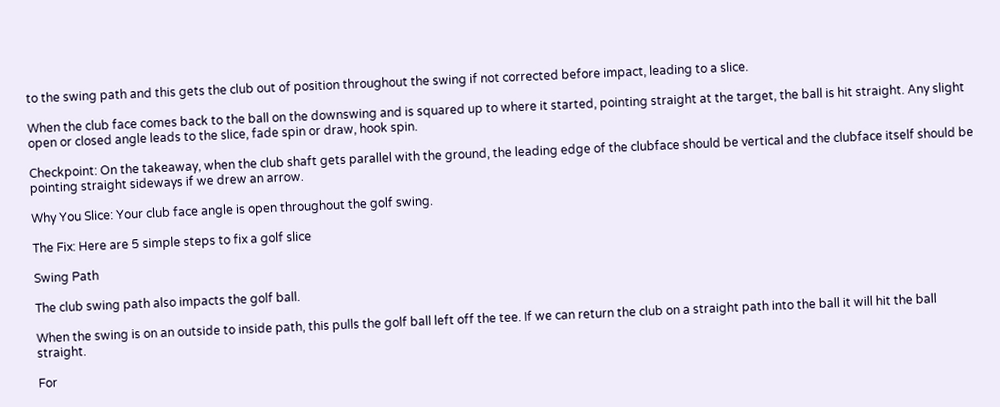to the swing path and this gets the club out of position throughout the swing if not corrected before impact, leading to a slice.

When the club face comes back to the ball on the downswing and is squared up to where it started, pointing straight at the target, the ball is hit straight. Any slight open or closed angle leads to the slice, fade spin or draw, hook spin.

Checkpoint: On the takeaway, when the club shaft gets parallel with the ground, the leading edge of the clubface should be vertical and the clubface itself should be pointing straight sideways if we drew an arrow.

Why You Slice: Your club face angle is open throughout the golf swing.

The Fix: Here are 5 simple steps to fix a golf slice

Swing Path

The club swing path also impacts the golf ball.

When the swing is on an outside to inside path, this pulls the golf ball left off the tee. If we can return the club on a straight path into the ball it will hit the ball straight.

For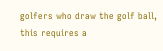golfers who draw the golf ball, this requires a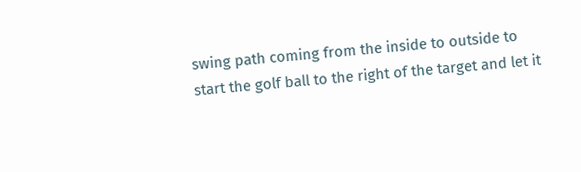swing path coming from the inside to outside to start the golf ball to the right of the target and let it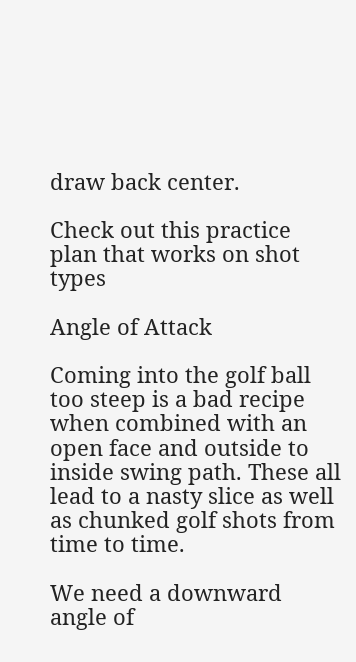draw back center.

Check out this practice plan that works on shot types

Angle of Attack

Coming into the golf ball too steep is a bad recipe when combined with an open face and outside to inside swing path. These all lead to a nasty slice as well as chunked golf shots from time to time.

We need a downward angle of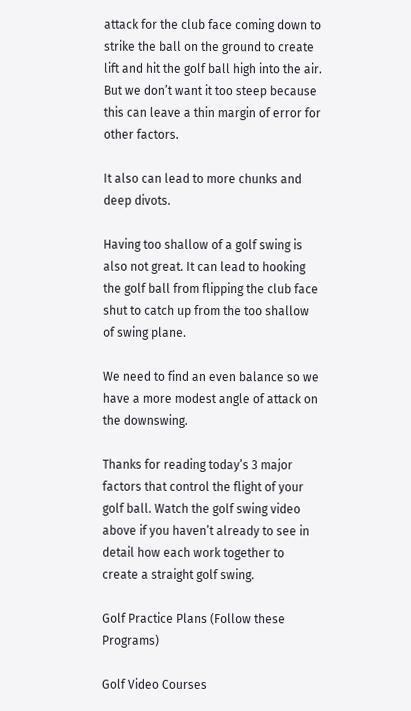attack for the club face coming down to strike the ball on the ground to create lift and hit the golf ball high into the air. But we don’t want it too steep because this can leave a thin margin of error for other factors.

It also can lead to more chunks and deep divots.

Having too shallow of a golf swing is also not great. It can lead to hooking the golf ball from flipping the club face shut to catch up from the too shallow of swing plane.

We need to find an even balance so we have a more modest angle of attack on the downswing.

Thanks for reading today’s 3 major factors that control the flight of your golf ball. Watch the golf swing video above if you haven’t already to see in detail how each work together to create a straight golf swing.

Golf Practice Plans (Follow these Programs)

Golf Video Courses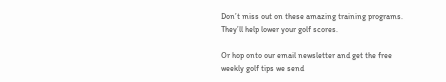Don’t miss out on these amazing training programs. They’ll help lower your golf scores.

Or hop onto our email newsletter and get the free weekly golf tips we send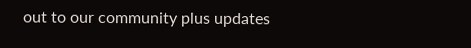out to our community plus updates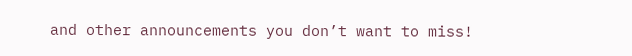and other announcements you don’t want to miss!